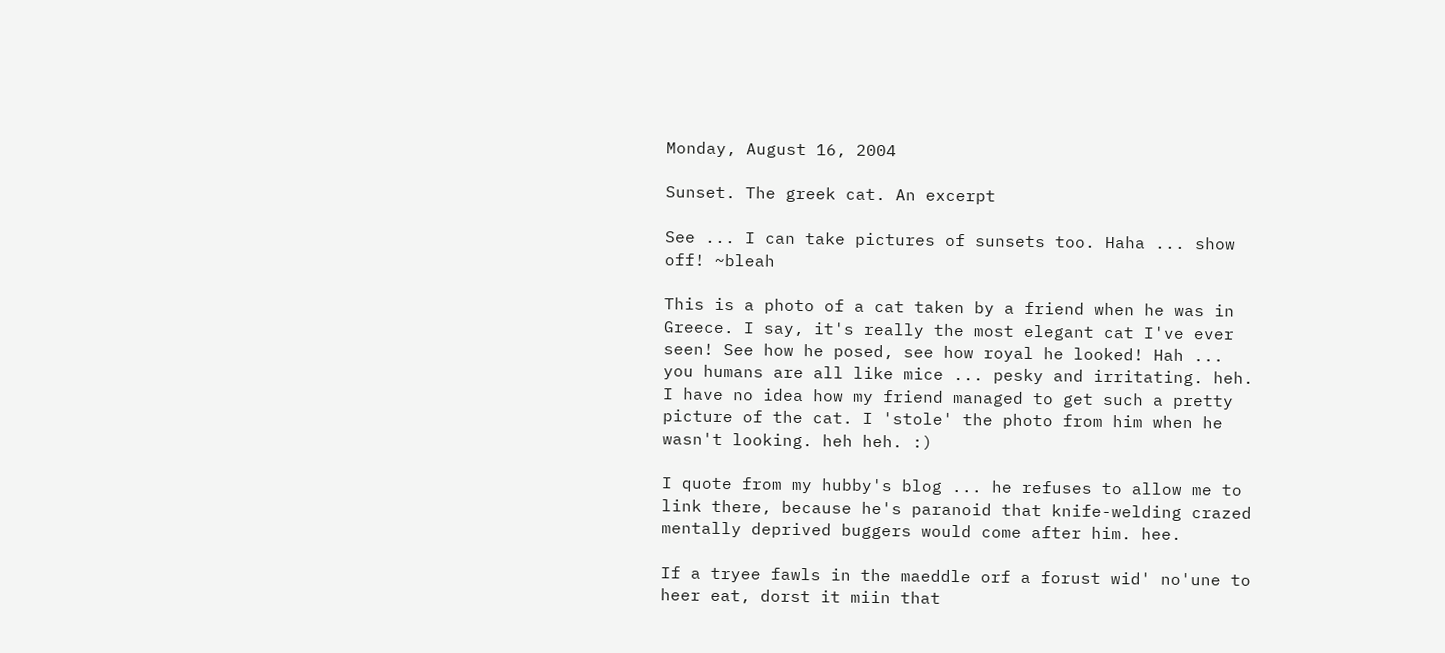Monday, August 16, 2004

Sunset. The greek cat. An excerpt

See ... I can take pictures of sunsets too. Haha ... show off! ~bleah

This is a photo of a cat taken by a friend when he was in Greece. I say, it's really the most elegant cat I've ever seen! See how he posed, see how royal he looked! Hah ... you humans are all like mice ... pesky and irritating. heh. I have no idea how my friend managed to get such a pretty picture of the cat. I 'stole' the photo from him when he wasn't looking. heh heh. :)

I quote from my hubby's blog ... he refuses to allow me to link there, because he's paranoid that knife-welding crazed mentally deprived buggers would come after him. hee.

If a tryee fawls in the maeddle orf a forust wid' no'une to heer eat, dorst it miin that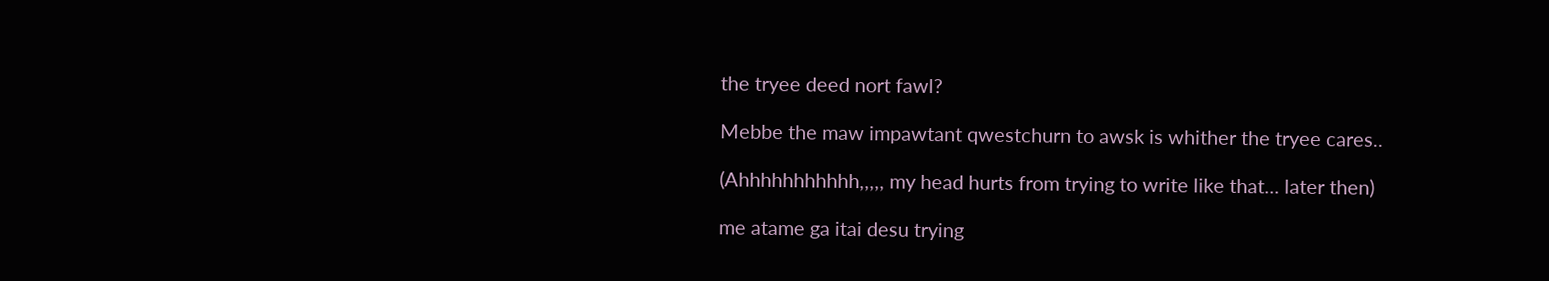the tryee deed nort fawl?

Mebbe the maw impawtant qwestchurn to awsk is whither the tryee cares..

(Ahhhhhhhhhhh,,,,, my head hurts from trying to write like that... later then)

me atame ga itai desu trying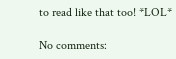to read like that too! *LOL*

No comments: